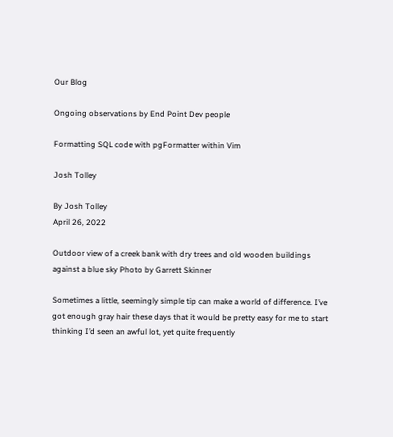Our Blog

Ongoing observations by End Point Dev people

Formatting SQL code with pgFormatter within Vim

Josh Tolley

By Josh Tolley
April 26, 2022

Outdoor view of a creek bank with dry trees and old wooden buildings against a blue sky Photo by Garrett Skinner

Sometimes a little, seemingly simple tip can make a world of difference. I’ve got enough gray hair these days that it would be pretty easy for me to start thinking I’d seen an awful lot, yet quite frequently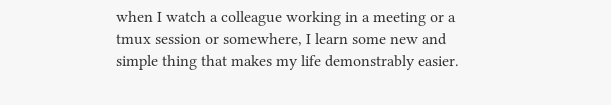when I watch a colleague working in a meeting or a tmux session or somewhere, I learn some new and simple thing that makes my life demonstrably easier.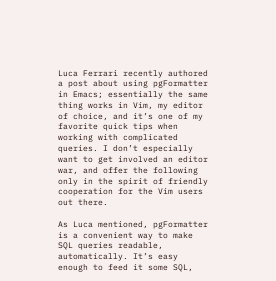Luca Ferrari recently authored a post about using pgFormatter in Emacs; essentially the same thing works in Vim, my editor of choice, and it’s one of my favorite quick tips when working with complicated queries. I don’t especially want to get involved an editor war, and offer the following only in the spirit of friendly cooperation for the Vim users out there.

As Luca mentioned, pgFormatter is a convenient way to make SQL queries readable, automatically. It’s easy enough to feed it some SQL,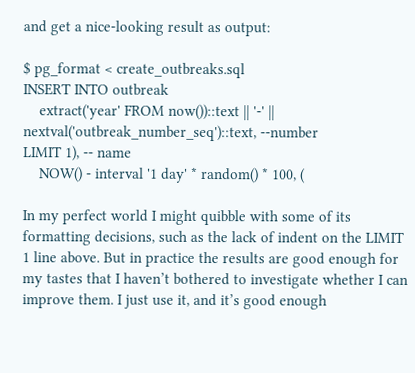and get a nice-looking result as output:

$ pg_format < create_outbreaks.sql
INSERT INTO outbreak
    extract('year' FROM now())::text || '-' || nextval('outbreak_number_seq')::text, --number
LIMIT 1), -- name
    NOW() - interval '1 day' * random() * 100, (

In my perfect world I might quibble with some of its formatting decisions, such as the lack of indent on the LIMIT 1 line above. But in practice the results are good enough for my tastes that I haven’t bothered to investigate whether I can improve them. I just use it, and it’s good enough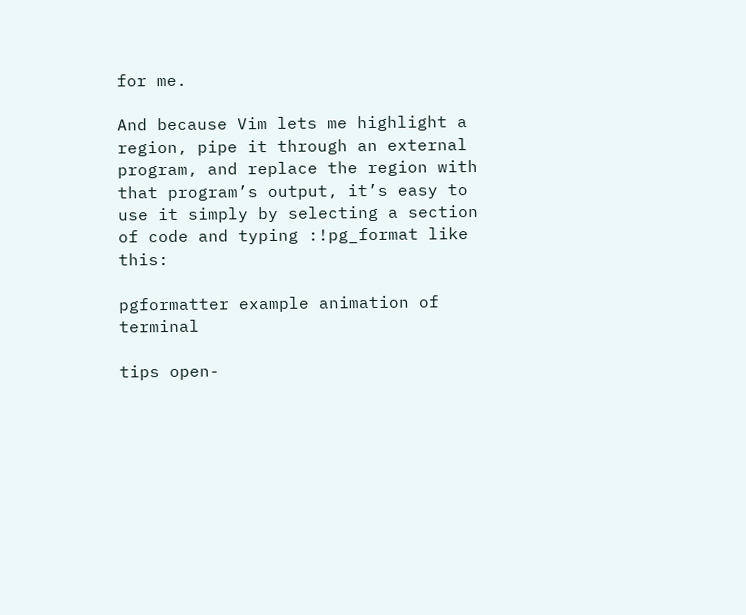for me.

And because Vim lets me highlight a region, pipe it through an external program, and replace the region with that program’s output, it’s easy to use it simply by selecting a section of code and typing :!pg_format like this:

pgformatter example animation of terminal

tips open-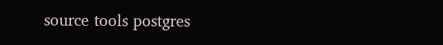source tools postgres